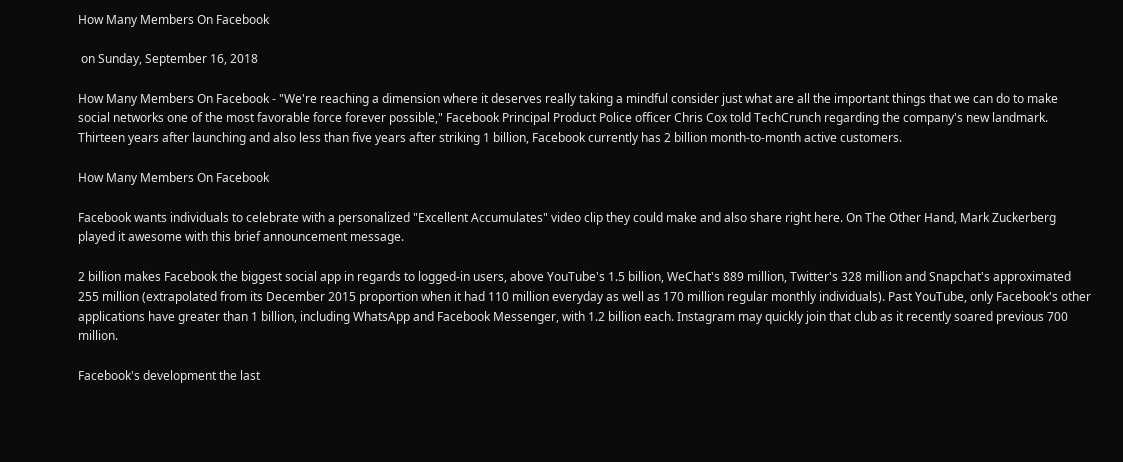How Many Members On Facebook

 on Sunday, September 16, 2018

How Many Members On Facebook - "We're reaching a dimension where it deserves really taking a mindful consider just what are all the important things that we can do to make social networks one of the most favorable force forever possible," Facebook Principal Product Police officer Chris Cox told TechCrunch regarding the company's new landmark. Thirteen years after launching and also less than five years after striking 1 billion, Facebook currently has 2 billion month-to-month active customers.

How Many Members On Facebook

Facebook wants individuals to celebrate with a personalized "Excellent Accumulates" video clip they could make and also share right here. On The Other Hand, Mark Zuckerberg played it awesome with this brief announcement message.

2 billion makes Facebook the biggest social app in regards to logged-in users, above YouTube's 1.5 billion, WeChat's 889 million, Twitter's 328 million and Snapchat's approximated 255 million (extrapolated from its December 2015 proportion when it had 110 million everyday as well as 170 million regular monthly individuals). Past YouTube, only Facebook's other applications have greater than 1 billion, including WhatsApp and Facebook Messenger, with 1.2 billion each. Instagram may quickly join that club as it recently soared previous 700 million.

Facebook's development the last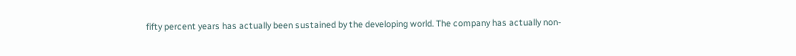fifty percent years has actually been sustained by the developing world. The company has actually non-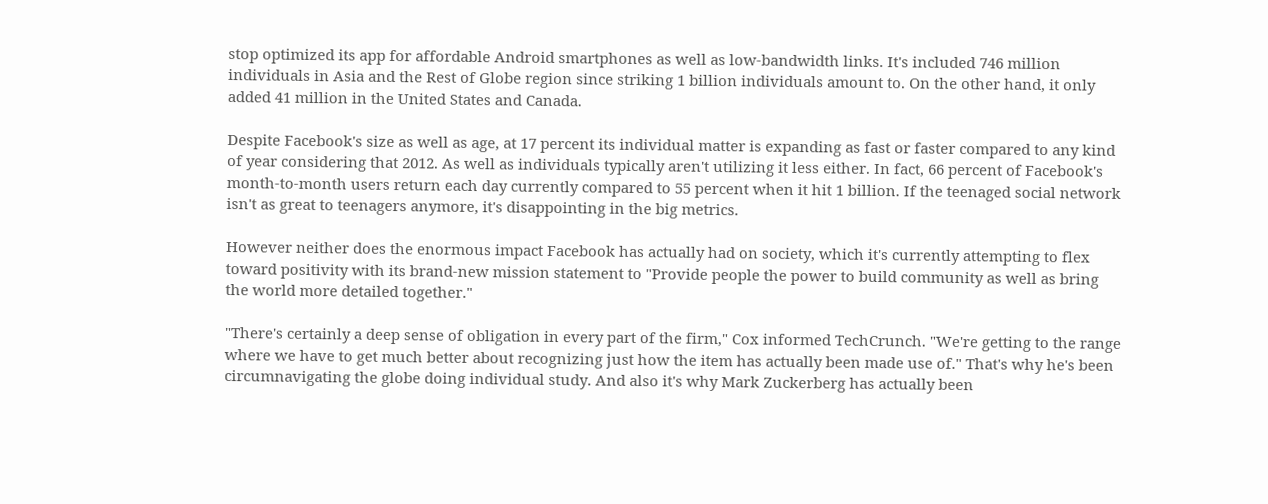stop optimized its app for affordable Android smartphones as well as low-bandwidth links. It's included 746 million individuals in Asia and the Rest of Globe region since striking 1 billion individuals amount to. On the other hand, it only added 41 million in the United States and Canada.

Despite Facebook's size as well as age, at 17 percent its individual matter is expanding as fast or faster compared to any kind of year considering that 2012. As well as individuals typically aren't utilizing it less either. In fact, 66 percent of Facebook's month-to-month users return each day currently compared to 55 percent when it hit 1 billion. If the teenaged social network isn't as great to teenagers anymore, it's disappointing in the big metrics.

However neither does the enormous impact Facebook has actually had on society, which it's currently attempting to flex toward positivity with its brand-new mission statement to "Provide people the power to build community as well as bring the world more detailed together."

"There's certainly a deep sense of obligation in every part of the firm," Cox informed TechCrunch. "We're getting to the range where we have to get much better about recognizing just how the item has actually been made use of." That's why he's been circumnavigating the globe doing individual study. And also it's why Mark Zuckerberg has actually been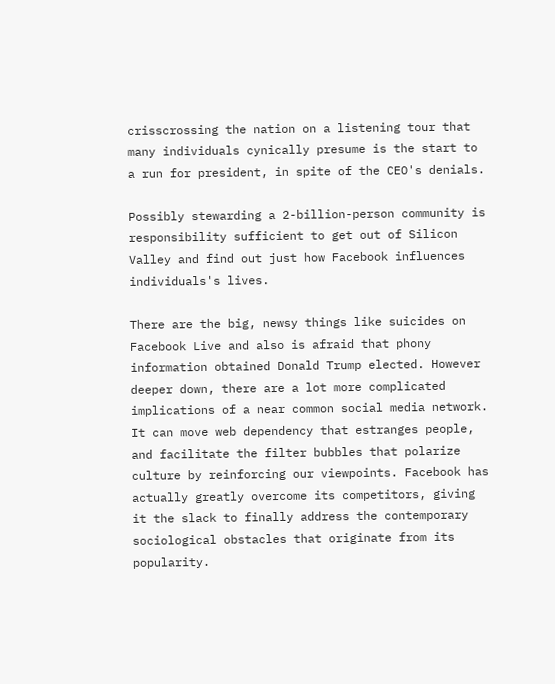crisscrossing the nation on a listening tour that many individuals cynically presume is the start to a run for president, in spite of the CEO's denials.

Possibly stewarding a 2-billion-person community is responsibility sufficient to get out of Silicon Valley and find out just how Facebook influences individuals's lives.

There are the big, newsy things like suicides on Facebook Live and also is afraid that phony information obtained Donald Trump elected. However deeper down, there are a lot more complicated implications of a near common social media network. It can move web dependency that estranges people, and facilitate the filter bubbles that polarize culture by reinforcing our viewpoints. Facebook has actually greatly overcome its competitors, giving it the slack to finally address the contemporary sociological obstacles that originate from its popularity.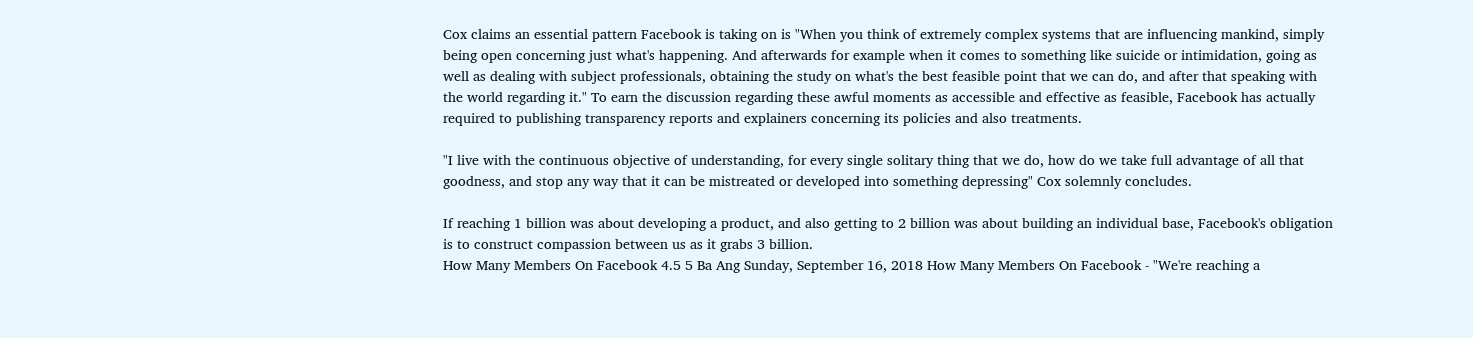Cox claims an essential pattern Facebook is taking on is "When you think of extremely complex systems that are influencing mankind, simply being open concerning just what's happening. And afterwards for example when it comes to something like suicide or intimidation, going as well as dealing with subject professionals, obtaining the study on what's the best feasible point that we can do, and after that speaking with the world regarding it." To earn the discussion regarding these awful moments as accessible and effective as feasible, Facebook has actually required to publishing transparency reports and explainers concerning its policies and also treatments.

"I live with the continuous objective of understanding, for every single solitary thing that we do, how do we take full advantage of all that goodness, and stop any way that it can be mistreated or developed into something depressing" Cox solemnly concludes.

If reaching 1 billion was about developing a product, and also getting to 2 billion was about building an individual base, Facebook's obligation is to construct compassion between us as it grabs 3 billion.
How Many Members On Facebook 4.5 5 Ba Ang Sunday, September 16, 2018 How Many Members On Facebook - "We're reaching a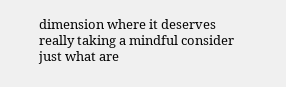dimension where it deserves really taking a mindful consider just what are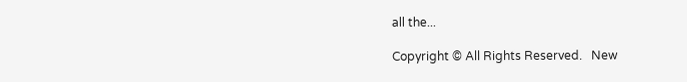all the...

Copyright © All Rights Reserved.   New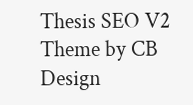Thesis SEO V2 Theme by CB Design